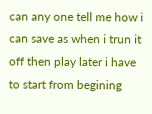can any one tell me how i can save as when i trun it off then play later i have to start from begining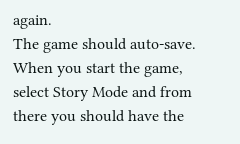again.
The game should auto-save. When you start the game, select Story Mode and from there you should have the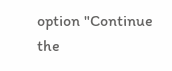option "Continue the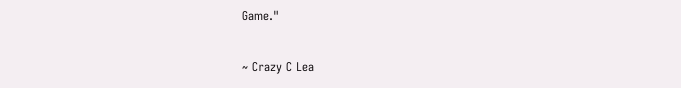Game."

~ Crazy C Lea